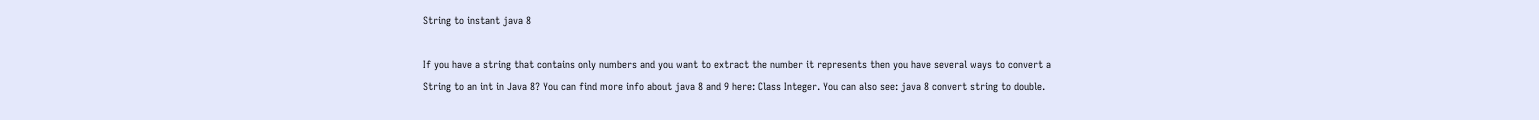String to instant java 8

If you have a string that contains only numbers and you want to extract the number it represents then you have several ways to convert a String to an int in Java 8? You can find more info about java 8 and 9 here: Class Integer. You can also see: java 8 convert string to double.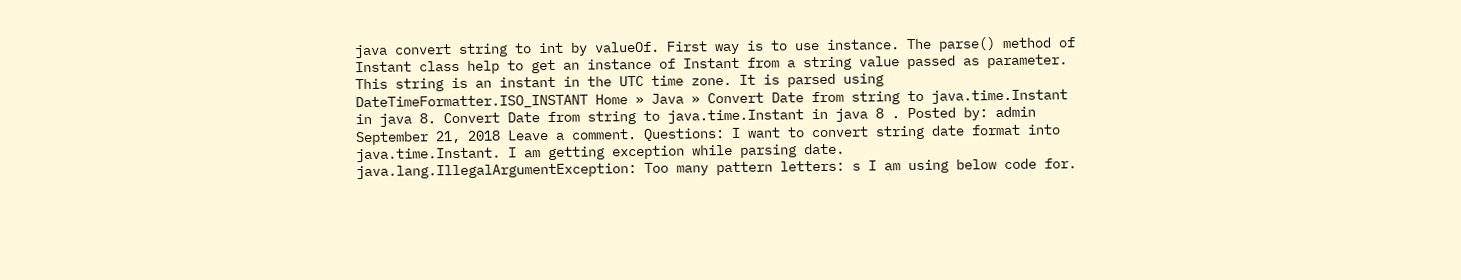java convert string to int by valueOf. First way is to use instance. The parse() method of Instant class help to get an instance of Instant from a string value passed as parameter. This string is an instant in the UTC time zone. It is parsed using DateTimeFormatter.ISO_INSTANT Home » Java » Convert Date from string to java.time.Instant in java 8. Convert Date from string to java.time.Instant in java 8 . Posted by: admin September 21, 2018 Leave a comment. Questions: I want to convert string date format into java.time.Instant. I am getting exception while parsing date. java.lang.IllegalArgumentException: Too many pattern letters: s I am using below code for.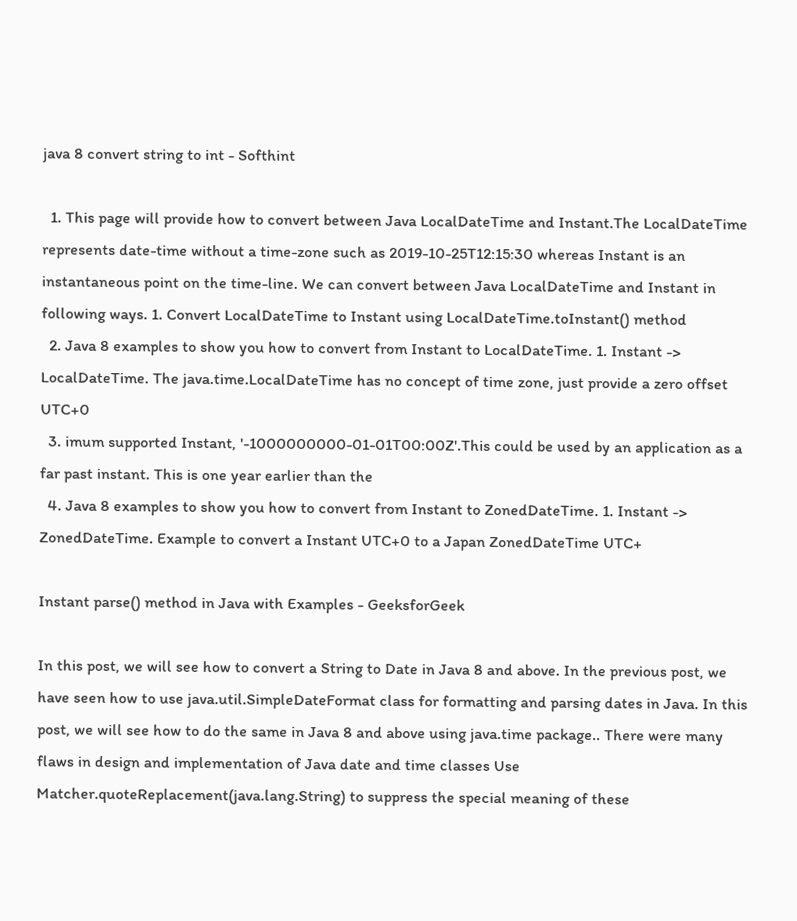java 8 convert string to int - Softhint

  1. This page will provide how to convert between Java LocalDateTime and Instant.The LocalDateTime represents date-time without a time-zone such as 2019-10-25T12:15:30 whereas Instant is an instantaneous point on the time-line. We can convert between Java LocalDateTime and Instant in following ways. 1. Convert LocalDateTime to Instant using LocalDateTime.toInstant() method
  2. Java 8 examples to show you how to convert from Instant to LocalDateTime. 1. Instant -> LocalDateTime. The java.time.LocalDateTime has no concept of time zone, just provide a zero offset UTC+0
  3. imum supported Instant, '-1000000000-01-01T00:00Z'.This could be used by an application as a far past instant. This is one year earlier than the
  4. Java 8 examples to show you how to convert from Instant to ZonedDateTime. 1. Instant -> ZonedDateTime. Example to convert a Instant UTC+0 to a Japan ZonedDateTime UTC+

Instant parse() method in Java with Examples - GeeksforGeek

In this post, we will see how to convert a String to Date in Java 8 and above. In the previous post, we have seen how to use java.util.SimpleDateFormat class for formatting and parsing dates in Java. In this post, we will see how to do the same in Java 8 and above using java.time package.. There were many flaws in design and implementation of Java date and time classes Use Matcher.quoteReplacement(java.lang.String) to suppress the special meaning of these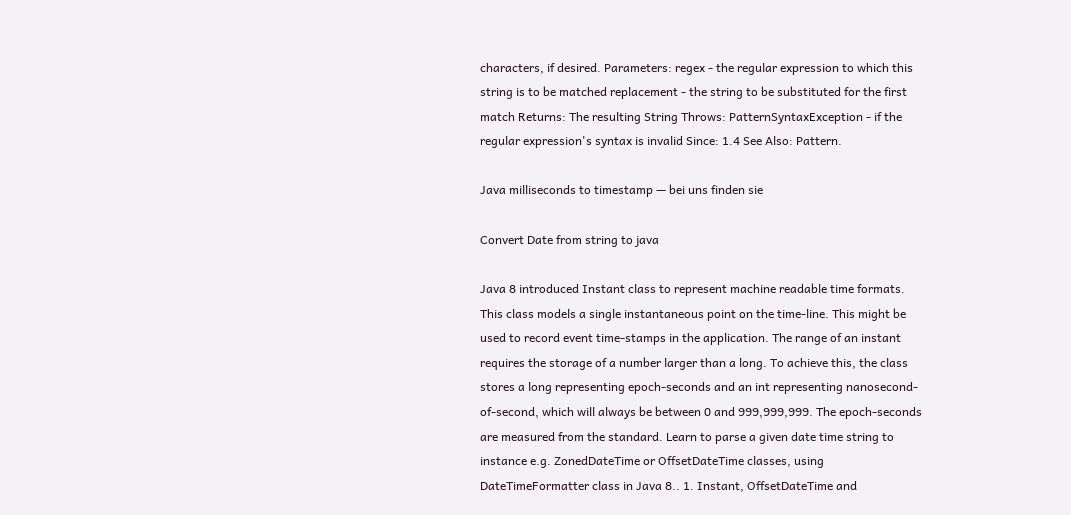characters, if desired. Parameters: regex - the regular expression to which this string is to be matched replacement - the string to be substituted for the first match Returns: The resulting String Throws: PatternSyntaxException - if the regular expression's syntax is invalid Since: 1.4 See Also: Pattern.

Java milliseconds to timestamp — bei uns finden sie

Convert Date from string to java

Java 8 introduced Instant class to represent machine readable time formats. This class models a single instantaneous point on the time-line. This might be used to record event time-stamps in the application. The range of an instant requires the storage of a number larger than a long. To achieve this, the class stores a long representing epoch-seconds and an int representing nanosecond-of-second, which will always be between 0 and 999,999,999. The epoch-seconds are measured from the standard. Learn to parse a given date time string to instance e.g. ZonedDateTime or OffsetDateTime classes, using DateTimeFormatter class in Java 8.. 1. Instant, OffsetDateTime and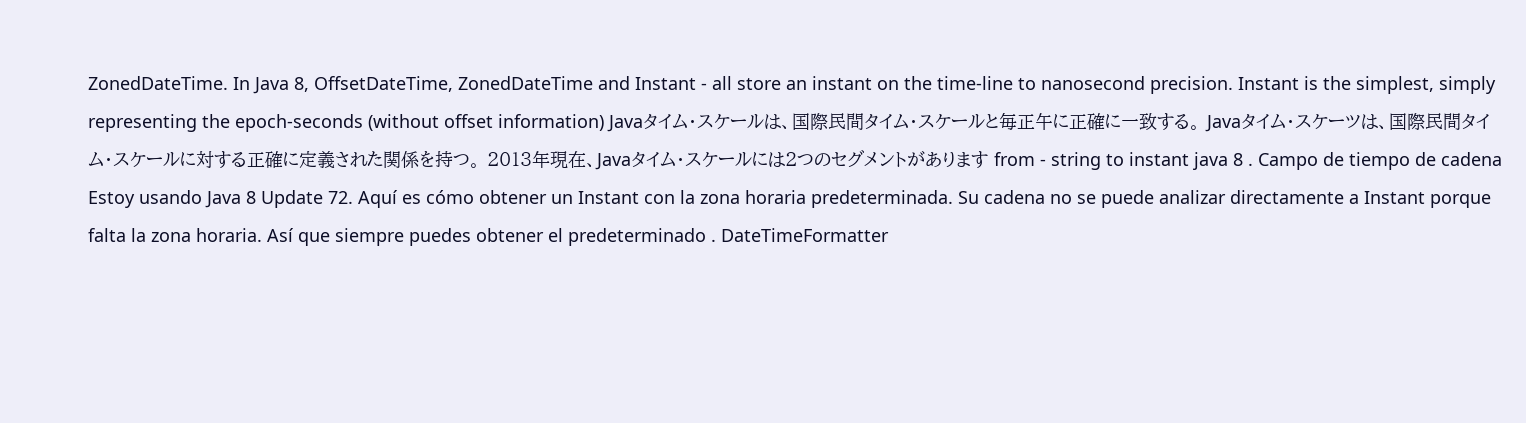ZonedDateTime. In Java 8, OffsetDateTime, ZonedDateTime and Instant - all store an instant on the time-line to nanosecond precision. Instant is the simplest, simply representing the epoch-seconds (without offset information) Javaタイム・スケールは、国際民間タイム・スケールと毎正午に正確に一致する。 Javaタイム・スケーツは、国際民間タイム・スケールに対する正確に定義された関係を持つ。 2013年現在、Javaタイム・スケールには2つのセグメントがあります from - string to instant java 8 . Campo de tiempo de cadena Estoy usando Java 8 Update 72. Aquí es cómo obtener un Instant con la zona horaria predeterminada. Su cadena no se puede analizar directamente a Instant porque falta la zona horaria. Así que siempre puedes obtener el predeterminado . DateTimeFormatter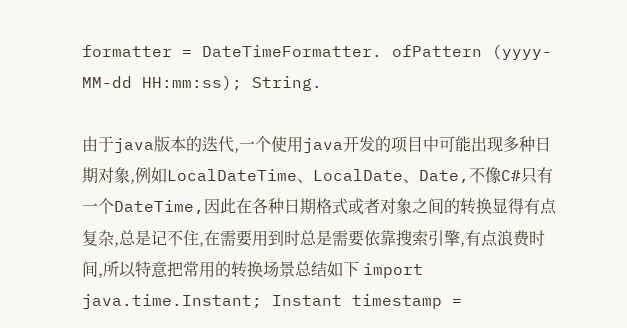formatter = DateTimeFormatter. ofPattern (yyyy-MM-dd HH:mm:ss); String.

由于java版本的迭代,一个使用java开发的项目中可能出现多种日期对象,例如LocalDateTime、LocalDate、Date,不像C#只有一个DateTime,因此在各种日期格式或者对象之间的转换显得有点复杂,总是记不住,在需要用到时总是需要依靠搜索引擎,有点浪费时间,所以特意把常用的转换场景总结如下 import java.time.Instant; Instant timestamp =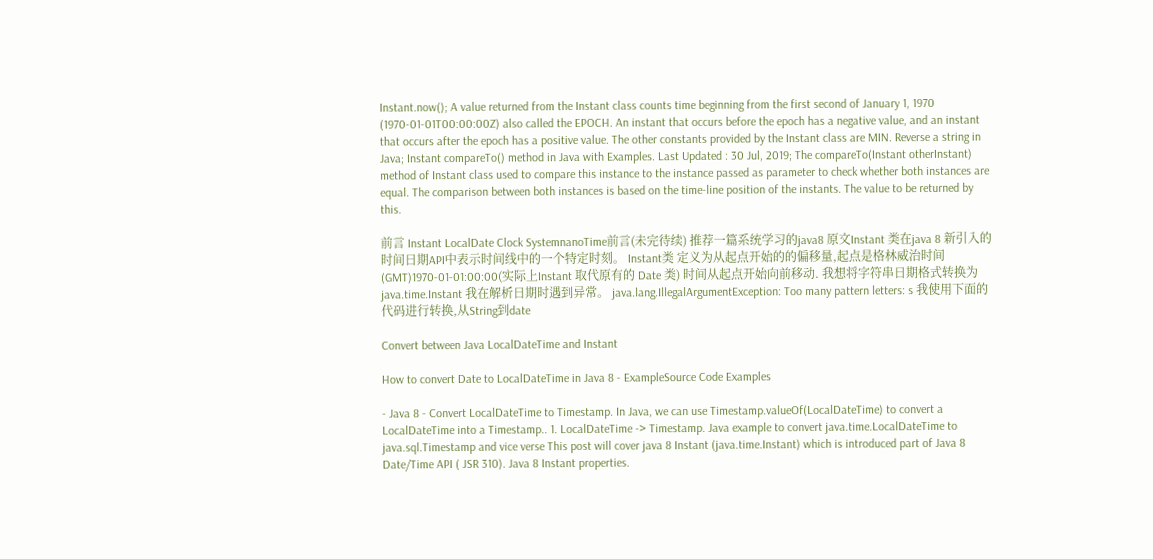Instant.now(); A value returned from the Instant class counts time beginning from the first second of January 1, 1970 (1970-01-01T00:00:00Z) also called the EPOCH. An instant that occurs before the epoch has a negative value, and an instant that occurs after the epoch has a positive value. The other constants provided by the Instant class are MIN. Reverse a string in Java; Instant compareTo() method in Java with Examples. Last Updated : 30 Jul, 2019; The compareTo(Instant otherInstant) method of Instant class used to compare this instance to the instance passed as parameter to check whether both instances are equal. The comparison between both instances is based on the time-line position of the instants. The value to be returned by this.

前言 Instant LocalDate Clock SystemnanoTime前言(未完待续) 推荐一篇系统学习的java8 原文Instant 类在java 8 新引入的时间日期API中表示时间线中的一个特定时刻。 Instant类 定义为从起点开始的的偏移量,起点是格林威治时间(GMT)1970-01-01:00:00(实际上Instant 取代原有的 Date 类) 时间从起点开始向前移动. 我想将字符串日期格式转换为java.time.Instant 我在解析日期时遇到异常。 java.lang.IllegalArgumentException: Too many pattern letters: s 我使用下面的代码进行转换,从String到date

Convert between Java LocalDateTime and Instant

How to convert Date to LocalDateTime in Java 8 - ExampleSource Code Examples

- Java 8 - Convert LocalDateTime to Timestamp. In Java, we can use Timestamp.valueOf(LocalDateTime) to convert a LocalDateTime into a Timestamp.. 1. LocalDateTime -> Timestamp. Java example to convert java.time.LocalDateTime to java.sql.Timestamp and vice verse This post will cover java 8 Instant (java.time.Instant) which is introduced part of Java 8 Date/Time API ( JSR 310). Java 8 Instant properties.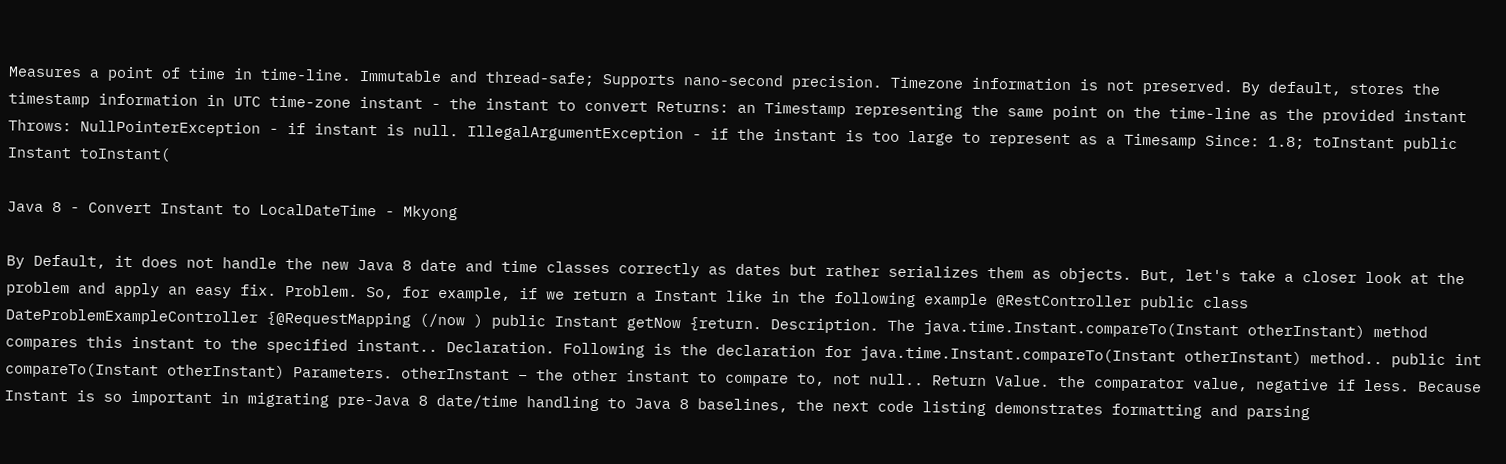Measures a point of time in time-line. Immutable and thread-safe; Supports nano-second precision. Timezone information is not preserved. By default, stores the timestamp information in UTC time-zone instant - the instant to convert Returns: an Timestamp representing the same point on the time-line as the provided instant Throws: NullPointerException - if instant is null. IllegalArgumentException - if the instant is too large to represent as a Timesamp Since: 1.8; toInstant public Instant toInstant(

Java 8 - Convert Instant to LocalDateTime - Mkyong

By Default, it does not handle the new Java 8 date and time classes correctly as dates but rather serializes them as objects. But, let's take a closer look at the problem and apply an easy fix. Problem. So, for example, if we return a Instant like in the following example @RestController public class DateProblemExampleController {@RequestMapping (/now ) public Instant getNow {return. Description. The java.time.Instant.compareTo(Instant otherInstant) method compares this instant to the specified instant.. Declaration. Following is the declaration for java.time.Instant.compareTo(Instant otherInstant) method.. public int compareTo(Instant otherInstant) Parameters. otherInstant − the other instant to compare to, not null.. Return Value. the comparator value, negative if less. Because Instant is so important in migrating pre-Java 8 date/time handling to Java 8 baselines, the next code listing demonstrates formatting and parsing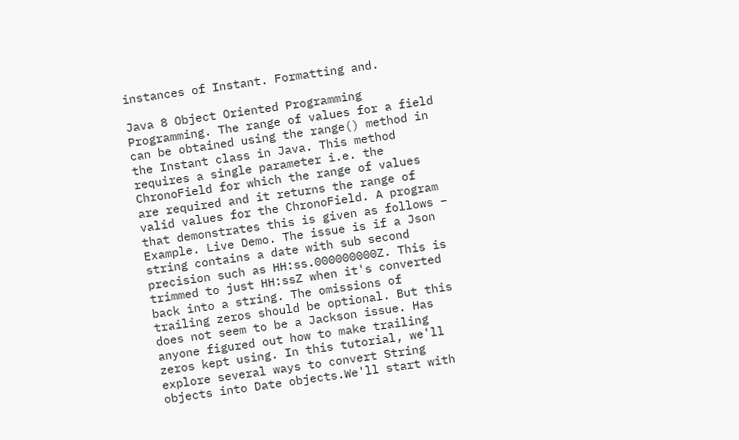instances of Instant. Formatting and.

Java 8 Object Oriented Programming Programming. The range of values for a field can be obtained using the range() method in the Instant class in Java. This method requires a single parameter i.e. the ChronoField for which the range of values are required and it returns the range of valid values for the ChronoField. A program that demonstrates this is given as follows − Example. Live Demo. The issue is if a Json string contains a date with sub second precision such as HH:ss.000000000Z. This is trimmed to just HH:ssZ when it's converted back into a string. The omissions of trailing zeros should be optional. But this does not seem to be a Jackson issue. Has anyone figured out how to make trailing zeros kept using. In this tutorial, we'll explore several ways to convert String objects into Date objects.We'll start with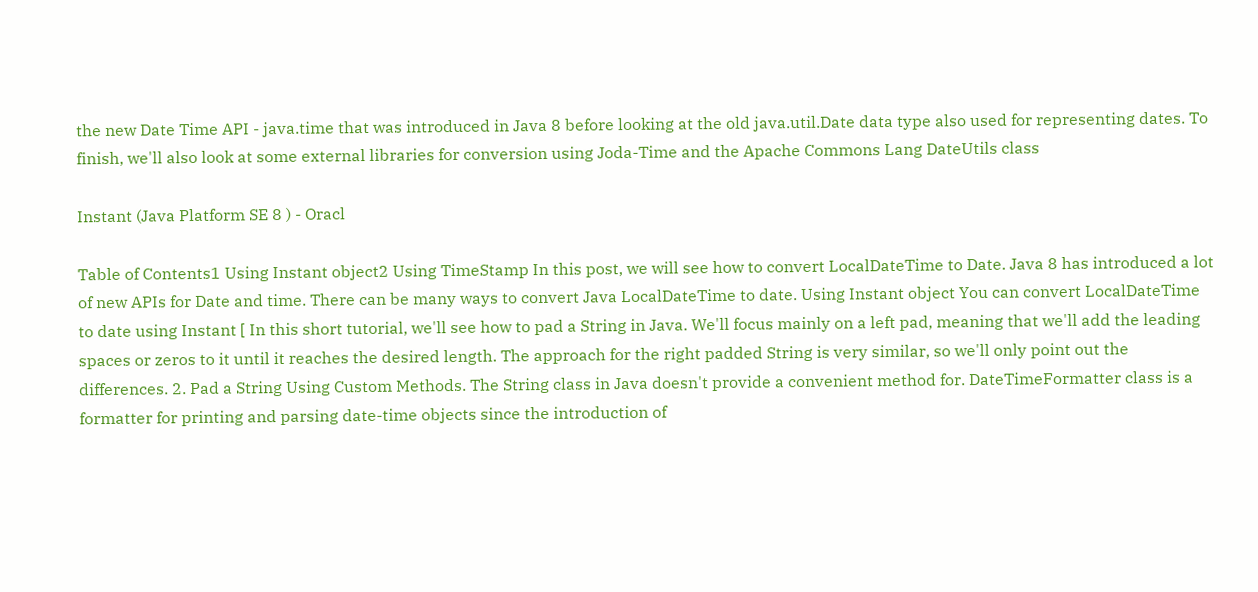the new Date Time API - java.time that was introduced in Java 8 before looking at the old java.util.Date data type also used for representing dates. To finish, we'll also look at some external libraries for conversion using Joda-Time and the Apache Commons Lang DateUtils class

Instant (Java Platform SE 8 ) - Oracl

Table of Contents1 Using Instant object2 Using TimeStamp In this post, we will see how to convert LocalDateTime to Date. Java 8 has introduced a lot of new APIs for Date and time. There can be many ways to convert Java LocalDateTime to date. Using Instant object You can convert LocalDateTime to date using Instant [ In this short tutorial, we'll see how to pad a String in Java. We'll focus mainly on a left pad, meaning that we'll add the leading spaces or zeros to it until it reaches the desired length. The approach for the right padded String is very similar, so we'll only point out the differences. 2. Pad a String Using Custom Methods. The String class in Java doesn't provide a convenient method for. DateTimeFormatter class is a formatter for printing and parsing date-time objects since the introduction of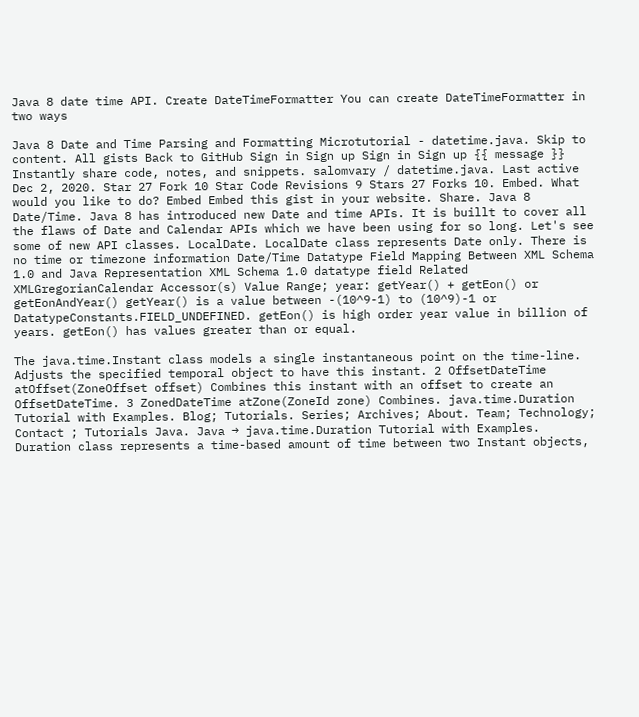Java 8 date time API. Create DateTimeFormatter You can create DateTimeFormatter in two ways

Java 8 Date and Time Parsing and Formatting Microtutorial - datetime.java. Skip to content. All gists Back to GitHub Sign in Sign up Sign in Sign up {{ message }} Instantly share code, notes, and snippets. salomvary / datetime.java. Last active Dec 2, 2020. Star 27 Fork 10 Star Code Revisions 9 Stars 27 Forks 10. Embed. What would you like to do? Embed Embed this gist in your website. Share. Java 8 Date/Time. Java 8 has introduced new Date and time APIs. It is buillt to cover all the flaws of Date and Calendar APIs which we have been using for so long. Let's see some of new API classes. LocalDate. LocalDate class represents Date only. There is no time or timezone information Date/Time Datatype Field Mapping Between XML Schema 1.0 and Java Representation XML Schema 1.0 datatype field Related XMLGregorianCalendar Accessor(s) Value Range; year: getYear() + getEon() or getEonAndYear() getYear() is a value between -(10^9-1) to (10^9)-1 or DatatypeConstants.FIELD_UNDEFINED. getEon() is high order year value in billion of years. getEon() has values greater than or equal.

The java.time.Instant class models a single instantaneous point on the time-line. Adjusts the specified temporal object to have this instant. 2 OffsetDateTime atOffset(ZoneOffset offset) Combines this instant with an offset to create an OffsetDateTime. 3 ZonedDateTime atZone(ZoneId zone) Combines. java.time.Duration Tutorial with Examples. Blog; Tutorials. Series; Archives; About. Team; Technology; Contact ; Tutorials Java. Java → java.time.Duration Tutorial with Examples. Duration class represents a time-based amount of time between two Instant objects,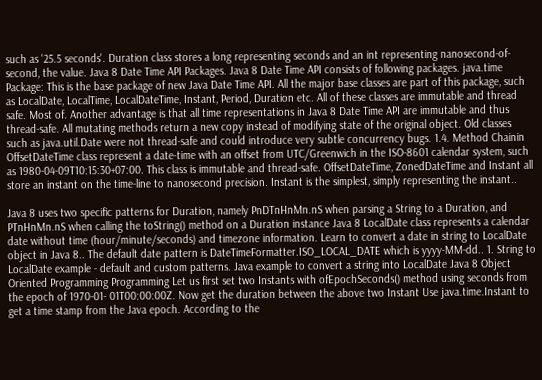such as '25.5 seconds'. Duration class stores a long representing seconds and an int representing nanosecond-of-second, the value. Java 8 Date Time API Packages. Java 8 Date Time API consists of following packages. java.time Package: This is the base package of new Java Date Time API. All the major base classes are part of this package, such as LocalDate, LocalTime, LocalDateTime, Instant, Period, Duration etc. All of these classes are immutable and thread safe. Most of. Another advantage is that all time representations in Java 8 Date Time API are immutable and thus thread-safe. All mutating methods return a new copy instead of modifying state of the original object. Old classes such as java.util.Date were not thread-safe and could introduce very subtle concurrency bugs. 1.4. Method Chainin OffsetDateTime class represent a date-time with an offset from UTC/Greenwich in the ISO-8601 calendar system, such as 1980-04-09T10:15:30+07:00. This class is immutable and thread-safe. OffsetDateTime, ZonedDateTime and Instant all store an instant on the time-line to nanosecond precision. Instant is the simplest, simply representing the instant..

Java 8 uses two specific patterns for Duration, namely PnDTnHnMn.nS when parsing a String to a Duration, and PTnHnMn.nS when calling the toString() method on a Duration instance Java 8 LocalDate class represents a calendar date without time (hour/minute/seconds) and timezone information. Learn to convert a date in string to LocalDate object in Java 8.. The default date pattern is DateTimeFormatter.ISO_LOCAL_DATE which is yyyy-MM-dd.. 1. String to LocalDate example - default and custom patterns. Java example to convert a string into LocalDate Java 8 Object Oriented Programming Programming Let us first set two Instants with ofEpochSeconds() method using seconds from the epoch of 1970-01- 01T00:00:00Z. Now get the duration between the above two Instant Use java.time.Instant to get a time stamp from the Java epoch. According to the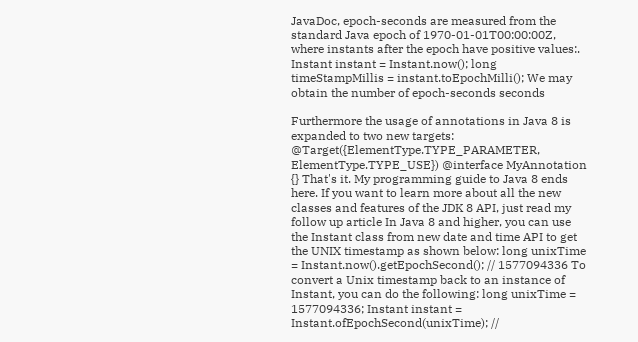JavaDoc, epoch-seconds are measured from the standard Java epoch of 1970-01-01T00:00:00Z, where instants after the epoch have positive values:. Instant instant = Instant.now(); long timeStampMillis = instant.toEpochMilli(); We may obtain the number of epoch-seconds seconds

Furthermore the usage of annotations in Java 8 is expanded to two new targets: @Target({ElementType.TYPE_PARAMETER, ElementType.TYPE_USE}) @interface MyAnnotation {} That's it. My programming guide to Java 8 ends here. If you want to learn more about all the new classes and features of the JDK 8 API, just read my follow up article In Java 8 and higher, you can use the Instant class from new date and time API to get the UNIX timestamp as shown below: long unixTime = Instant.now().getEpochSecond(); // 1577094336 To convert a Unix timestamp back to an instance of Instant, you can do the following: long unixTime = 1577094336; Instant instant = Instant.ofEpochSecond(unixTime); //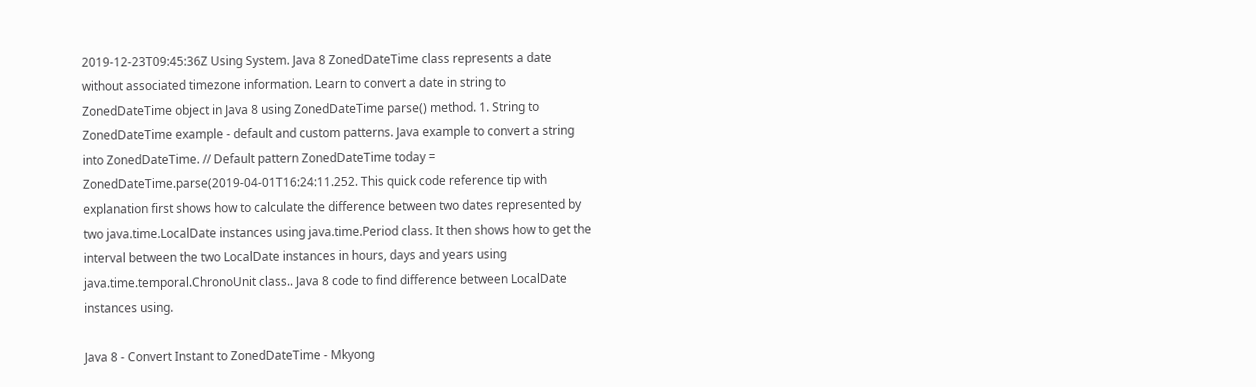2019-12-23T09:45:36Z Using System. Java 8 ZonedDateTime class represents a date without associated timezone information. Learn to convert a date in string to ZonedDateTime object in Java 8 using ZonedDateTime parse() method. 1. String to ZonedDateTime example - default and custom patterns. Java example to convert a string into ZonedDateTime. // Default pattern ZonedDateTime today = ZonedDateTime.parse(2019-04-01T16:24:11.252. This quick code reference tip with explanation first shows how to calculate the difference between two dates represented by two java.time.LocalDate instances using java.time.Period class. It then shows how to get the interval between the two LocalDate instances in hours, days and years using java.time.temporal.ChronoUnit class.. Java 8 code to find difference between LocalDate instances using.

Java 8 - Convert Instant to ZonedDateTime - Mkyong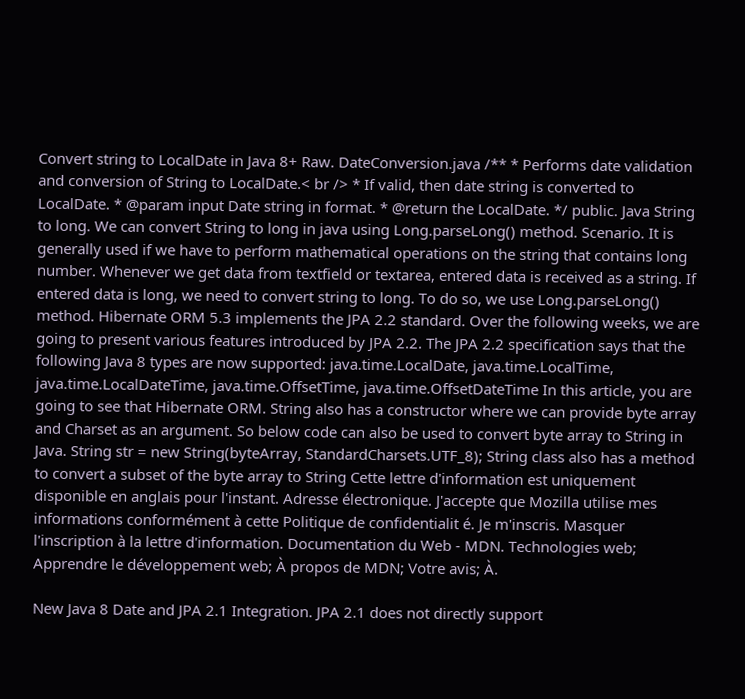Convert string to LocalDate in Java 8+ Raw. DateConversion.java /** * Performs date validation and conversion of String to LocalDate.< br /> * If valid, then date string is converted to LocalDate. * @param input Date string in format. * @return the LocalDate. */ public. Java String to long. We can convert String to long in java using Long.parseLong() method. Scenario. It is generally used if we have to perform mathematical operations on the string that contains long number. Whenever we get data from textfield or textarea, entered data is received as a string. If entered data is long, we need to convert string to long. To do so, we use Long.parseLong() method. Hibernate ORM 5.3 implements the JPA 2.2 standard. Over the following weeks, we are going to present various features introduced by JPA 2.2. The JPA 2.2 specification says that the following Java 8 types are now supported: java.time.LocalDate, java.time.LocalTime, java.time.LocalDateTime, java.time.OffsetTime, java.time.OffsetDateTime In this article, you are going to see that Hibernate ORM. String also has a constructor where we can provide byte array and Charset as an argument. So below code can also be used to convert byte array to String in Java. String str = new String(byteArray, StandardCharsets.UTF_8); String class also has a method to convert a subset of the byte array to String Cette lettre d'information est uniquement disponible en anglais pour l'instant. Adresse électronique. J'accepte que Mozilla utilise mes informations conformément à cette Politique de confidentialit é. Je m'inscris. Masquer l'inscription à la lettre d'information. Documentation du Web - MDN. Technologies web; Apprendre le développement web; À propos de MDN; Votre avis; À.

New Java 8 Date and JPA 2.1 Integration. JPA 2.1 does not directly support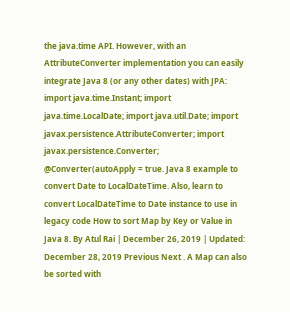the java.time API. However, with an AttributeConverter implementation you can easily integrate Java 8 (or any other dates) with JPA: import java.time.Instant; import java.time.LocalDate; import java.util.Date; import javax.persistence.AttributeConverter; import javax.persistence.Converter; @Converter(autoApply = true. Java 8 example to convert Date to LocalDateTime. Also, learn to convert LocalDateTime to Date instance to use in legacy code How to sort Map by Key or Value in Java 8. By Atul Rai | December 26, 2019 | Updated: December 28, 2019 Previous Next . A Map can also be sorted with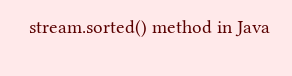stream.sorted() method in Java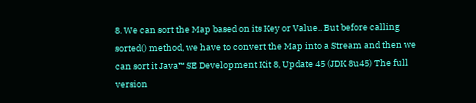8. We can sort the Map based on its Key or Value.. But before calling sorted() method, we have to convert the Map into a Stream and then we can sort it Java™ SE Development Kit 8, Update 45 (JDK 8u45) The full version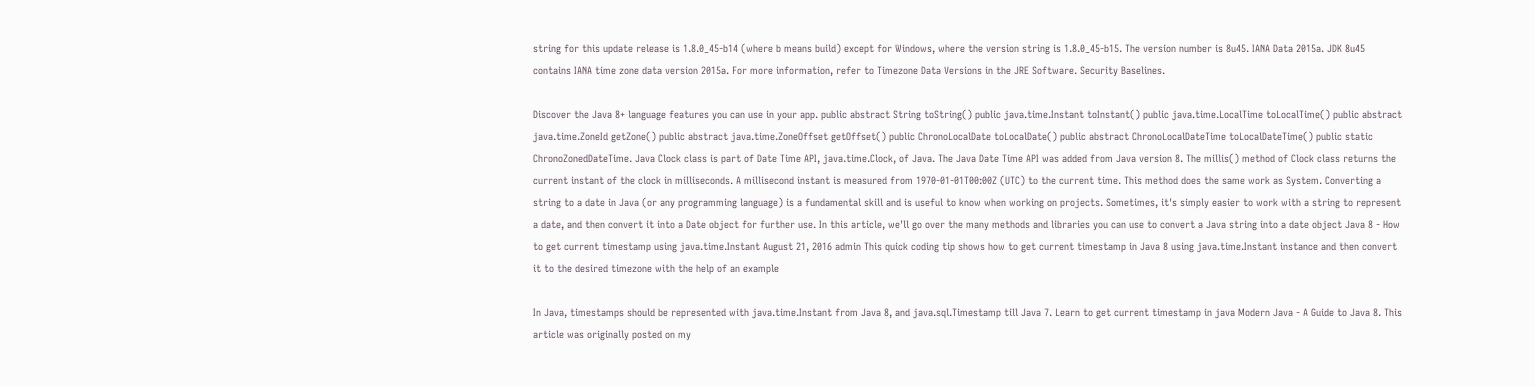string for this update release is 1.8.0_45-b14 (where b means build) except for Windows, where the version string is 1.8.0_45-b15. The version number is 8u45. IANA Data 2015a. JDK 8u45 contains IANA time zone data version 2015a. For more information, refer to Timezone Data Versions in the JRE Software. Security Baselines.

Discover the Java 8+ language features you can use in your app. public abstract String toString() public java.time.Instant toInstant() public java.time.LocalTime toLocalTime() public abstract java.time.ZoneId getZone() public abstract java.time.ZoneOffset getOffset() public ChronoLocalDate toLocalDate() public abstract ChronoLocalDateTime toLocalDateTime() public static ChronoZonedDateTime. Java Clock class is part of Date Time API, java.time.Clock, of Java. The Java Date Time API was added from Java version 8. The millis() method of Clock class returns the current instant of the clock in milliseconds. A millisecond instant is measured from 1970-01-01T00:00Z (UTC) to the current time. This method does the same work as System. Converting a string to a date in Java (or any programming language) is a fundamental skill and is useful to know when working on projects. Sometimes, it's simply easier to work with a string to represent a date, and then convert it into a Date object for further use. In this article, we'll go over the many methods and libraries you can use to convert a Java string into a date object Java 8 - How to get current timestamp using java.time.Instant August 21, 2016 admin This quick coding tip shows how to get current timestamp in Java 8 using java.time.Instant instance and then convert it to the desired timezone with the help of an example

In Java, timestamps should be represented with java.time.Instant from Java 8, and java.sql.Timestamp till Java 7. Learn to get current timestamp in java Modern Java - A Guide to Java 8. This article was originally posted on my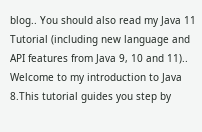blog.. You should also read my Java 11 Tutorial (including new language and API features from Java 9, 10 and 11).. Welcome to my introduction to Java 8.This tutorial guides you step by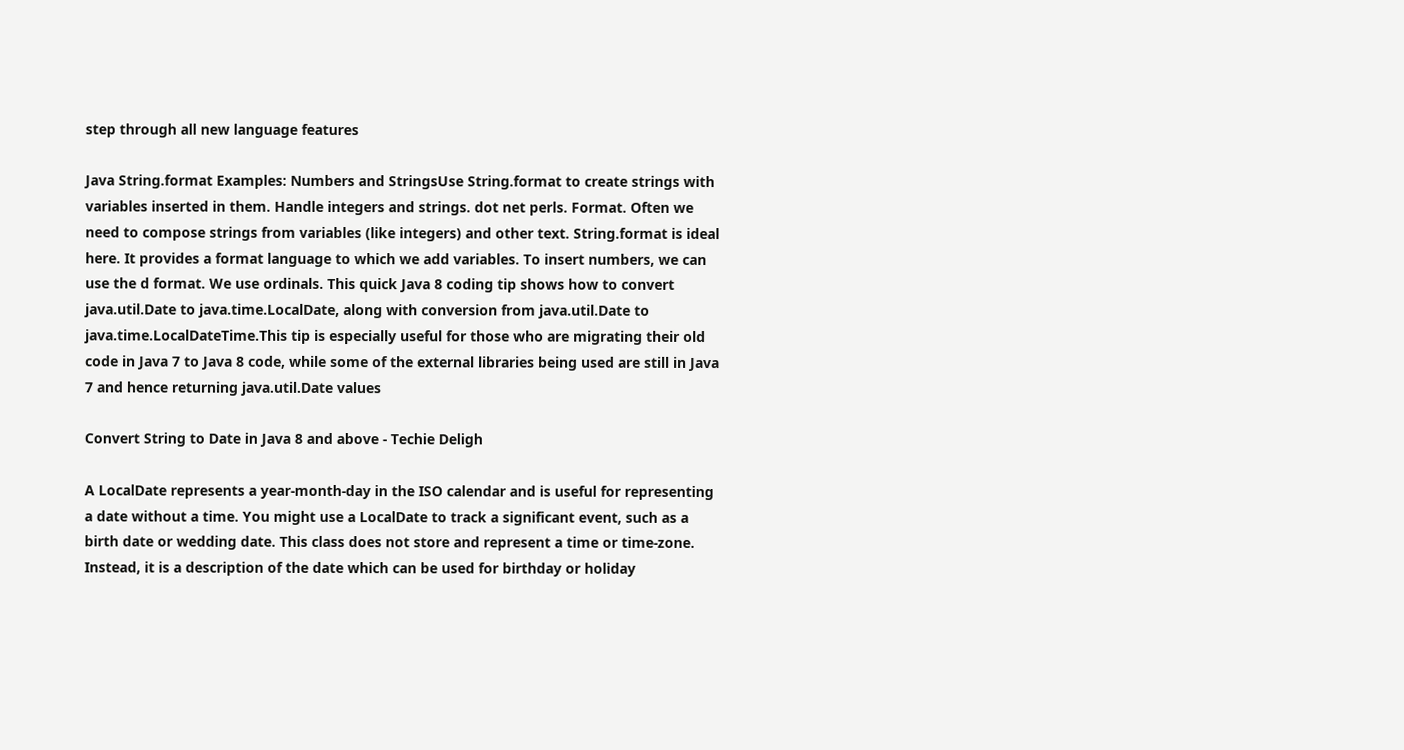step through all new language features

Java String.format Examples: Numbers and StringsUse String.format to create strings with variables inserted in them. Handle integers and strings. dot net perls. Format. Often we need to compose strings from variables (like integers) and other text. String.format is ideal here. It provides a format language to which we add variables. To insert numbers, we can use the d format. We use ordinals. This quick Java 8 coding tip shows how to convert java.util.Date to java.time.LocalDate, along with conversion from java.util.Date to java.time.LocalDateTime.This tip is especially useful for those who are migrating their old code in Java 7 to Java 8 code, while some of the external libraries being used are still in Java 7 and hence returning java.util.Date values

Convert String to Date in Java 8 and above - Techie Deligh

A LocalDate represents a year-month-day in the ISO calendar and is useful for representing a date without a time. You might use a LocalDate to track a significant event, such as a birth date or wedding date. This class does not store and represent a time or time-zone. Instead, it is a description of the date which can be used for birthday or holiday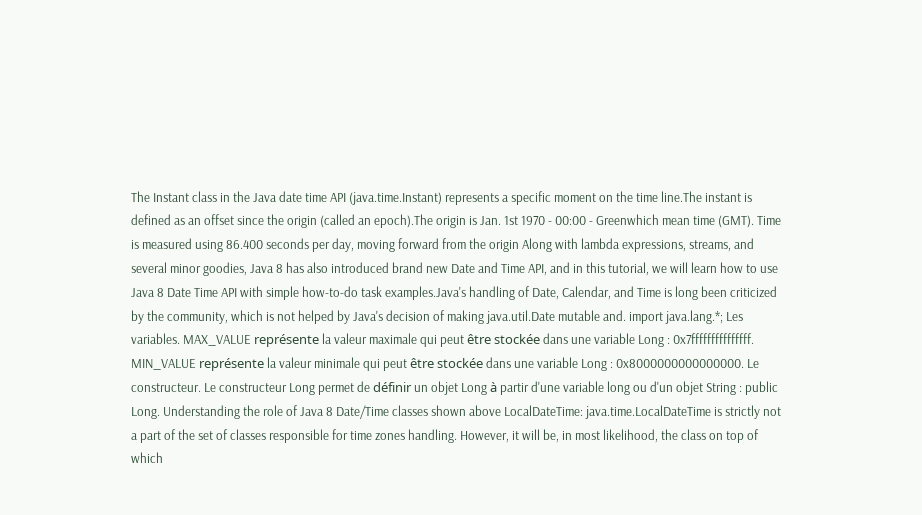The Instant class in the Java date time API (java.time.Instant) represents a specific moment on the time line.The instant is defined as an offset since the origin (called an epoch).The origin is Jan. 1st 1970 - 00:00 - Greenwhich mean time (GMT). Time is measured using 86.400 seconds per day, moving forward from the origin Along with lambda expressions, streams, and several minor goodies, Java 8 has also introduced brand new Date and Time API, and in this tutorial, we will learn how to use Java 8 Date Time API with simple how-to-do task examples.Java's handling of Date, Calendar, and Time is long been criticized by the community, which is not helped by Java's decision of making java.util.Date mutable and. import java.lang.*; Les variables. MAX_VALUE représente la valeur maximale qui peut être stockée dans une variable Long : 0x7fffffffffffffff. MIN_VALUE représente la valeur minimale qui peut être stockée dans une variable Long : 0x8000000000000000. Le constructeur. Le constructeur Long permet de définir un objet Long à partir d'une variable long ou d'un objet String : public Long. Understanding the role of Java 8 Date/Time classes shown above LocalDateTime: java.time.LocalDateTime is strictly not a part of the set of classes responsible for time zones handling. However, it will be, in most likelihood, the class on top of which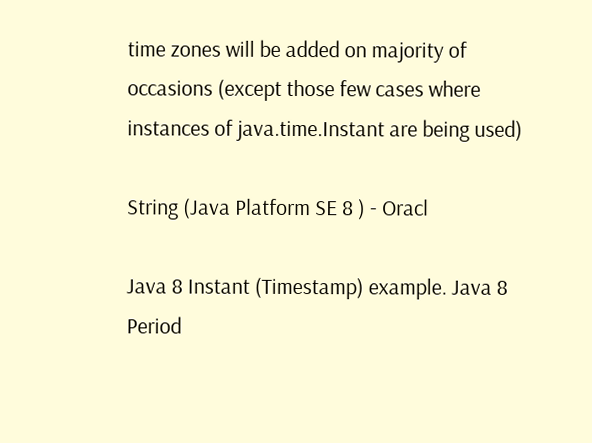time zones will be added on majority of occasions (except those few cases where instances of java.time.Instant are being used)

String (Java Platform SE 8 ) - Oracl

Java 8 Instant (Timestamp) example. Java 8 Period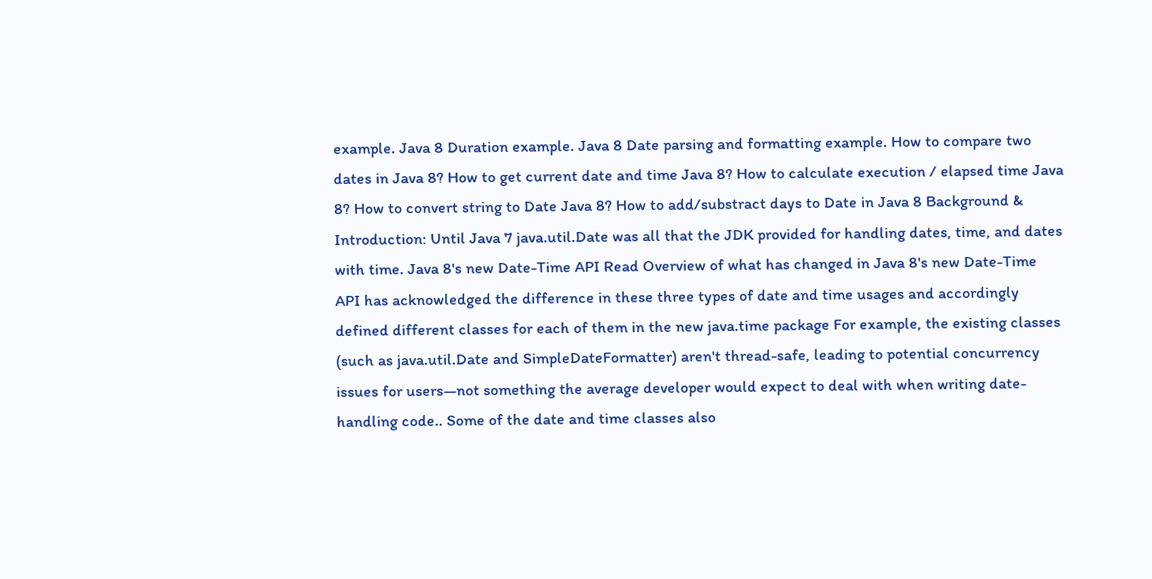example. Java 8 Duration example. Java 8 Date parsing and formatting example. How to compare two dates in Java 8? How to get current date and time Java 8? How to calculate execution / elapsed time Java 8? How to convert string to Date Java 8? How to add/substract days to Date in Java 8 Background & Introduction: Until Java 7 java.util.Date was all that the JDK provided for handling dates, time, and dates with time. Java 8's new Date-Time API Read Overview of what has changed in Java 8's new Date-Time API has acknowledged the difference in these three types of date and time usages and accordingly defined different classes for each of them in the new java.time package For example, the existing classes (such as java.util.Date and SimpleDateFormatter) aren't thread-safe, leading to potential concurrency issues for users—not something the average developer would expect to deal with when writing date-handling code.. Some of the date and time classes also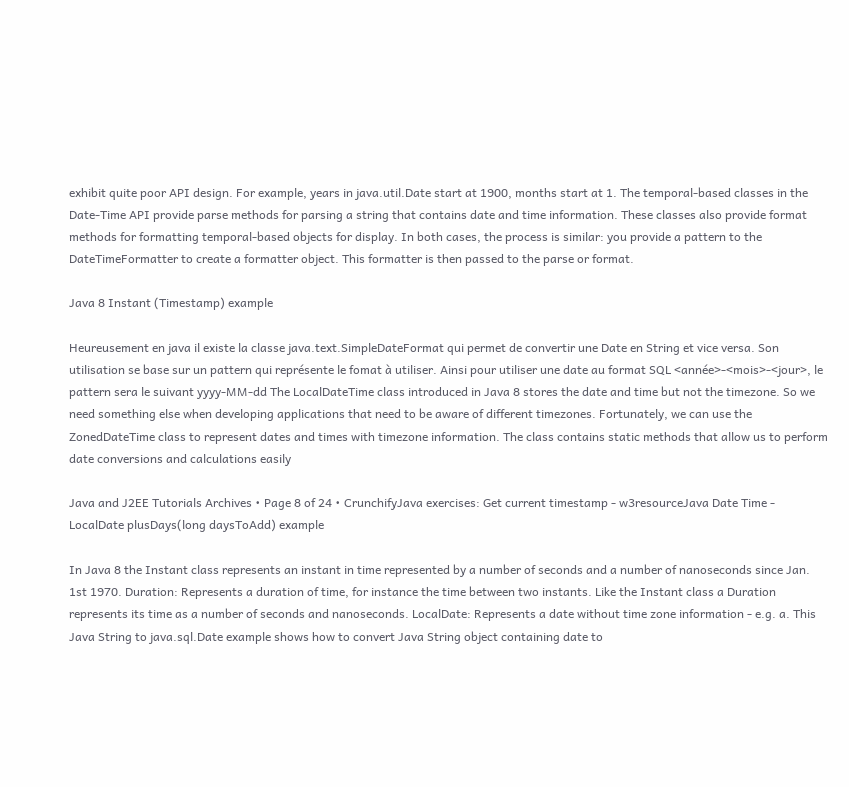exhibit quite poor API design. For example, years in java.util.Date start at 1900, months start at 1. The temporal-based classes in the Date-Time API provide parse methods for parsing a string that contains date and time information. These classes also provide format methods for formatting temporal-based objects for display. In both cases, the process is similar: you provide a pattern to the DateTimeFormatter to create a formatter object. This formatter is then passed to the parse or format.

Java 8 Instant (Timestamp) example

Heureusement en java il existe la classe java.text.SimpleDateFormat qui permet de convertir une Date en String et vice versa. Son utilisation se base sur un pattern qui représente le fomat à utiliser. Ainsi pour utiliser une date au format SQL <année>-<mois>-<jour>, le pattern sera le suivant yyyy-MM-dd The LocalDateTime class introduced in Java 8 stores the date and time but not the timezone. So we need something else when developing applications that need to be aware of different timezones. Fortunately, we can use the ZonedDateTime class to represent dates and times with timezone information. The class contains static methods that allow us to perform date conversions and calculations easily

Java and J2EE Tutorials Archives • Page 8 of 24 • CrunchifyJava exercises: Get current timestamp - w3resourceJava Date Time - LocalDate plusDays(long daysToAdd) example

In Java 8 the Instant class represents an instant in time represented by a number of seconds and a number of nanoseconds since Jan. 1st 1970. Duration: Represents a duration of time, for instance the time between two instants. Like the Instant class a Duration represents its time as a number of seconds and nanoseconds. LocalDate: Represents a date without time zone information - e.g. a. This Java String to java.sql.Date example shows how to convert Java String object containing date to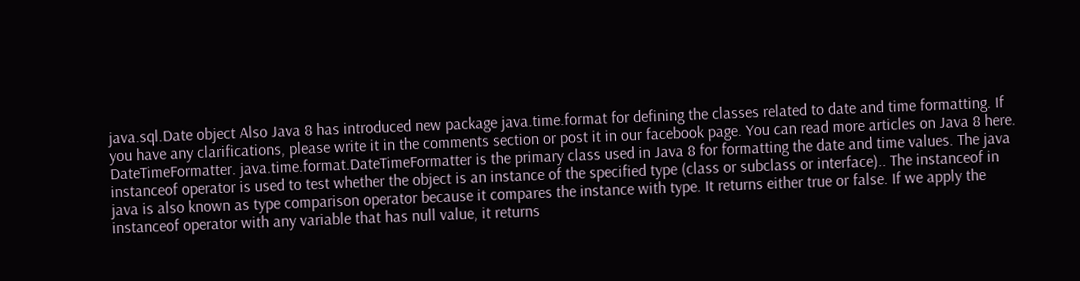java.sql.Date object Also Java 8 has introduced new package java.time.format for defining the classes related to date and time formatting. If you have any clarifications, please write it in the comments section or post it in our facebook page. You can read more articles on Java 8 here. DateTimeFormatter. java.time.format.DateTimeFormatter is the primary class used in Java 8 for formatting the date and time values. The java instanceof operator is used to test whether the object is an instance of the specified type (class or subclass or interface).. The instanceof in java is also known as type comparison operator because it compares the instance with type. It returns either true or false. If we apply the instanceof operator with any variable that has null value, it returns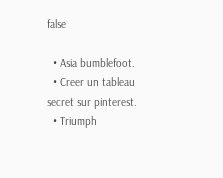false

  • Asia bumblefoot.
  • Creer un tableau secret sur pinterest.
  • Triumph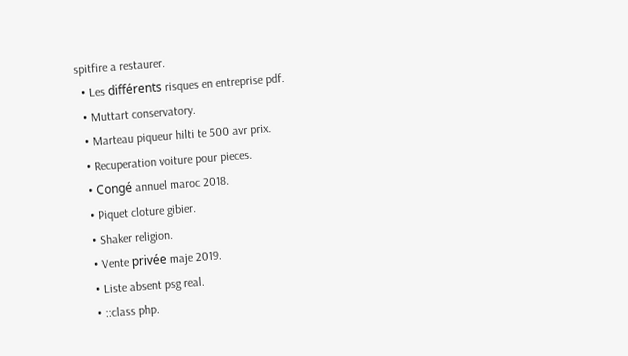spitfire a restaurer.
  • Les différents risques en entreprise pdf.
  • Muttart conservatory.
  • Marteau piqueur hilti te 500 avr prix.
  • Recuperation voiture pour pieces.
  • Congé annuel maroc 2018.
  • Piquet cloture gibier.
  • Shaker religion.
  • Vente privée maje 2019.
  • Liste absent psg real.
  • ::class php.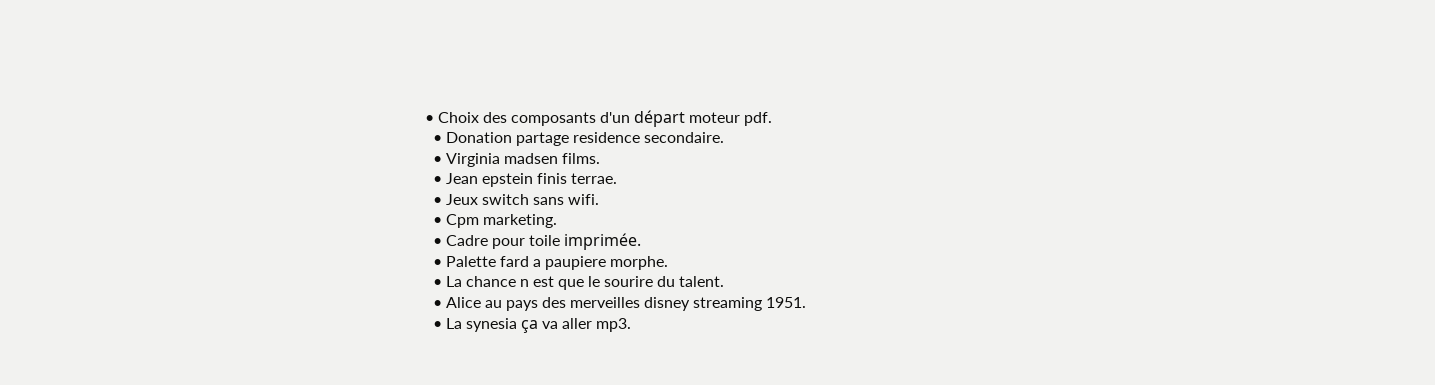• Choix des composants d'un départ moteur pdf.
  • Donation partage residence secondaire.
  • Virginia madsen films.
  • Jean epstein finis terrae.
  • Jeux switch sans wifi.
  • Cpm marketing.
  • Cadre pour toile imprimée.
  • Palette fard a paupiere morphe.
  • La chance n est que le sourire du talent.
  • Alice au pays des merveilles disney streaming 1951.
  • La synesia ça va aller mp3.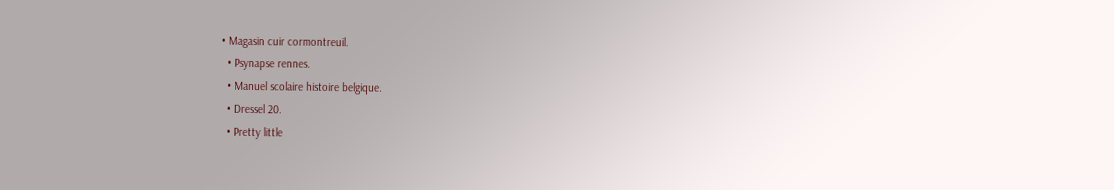• Magasin cuir cormontreuil.
  • Psynapse rennes.
  • Manuel scolaire histoire belgique.
  • Dressel 20.
  • Pretty little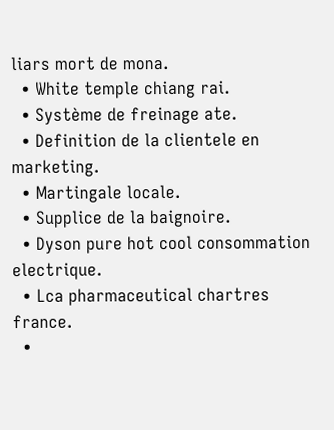liars mort de mona.
  • White temple chiang rai.
  • Système de freinage ate.
  • Definition de la clientele en marketing.
  • Martingale locale.
  • Supplice de la baignoire.
  • Dyson pure hot cool consommation electrique.
  • Lca pharmaceutical chartres france.
  •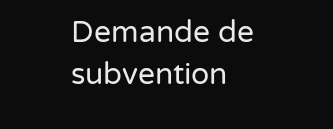Demande de subvention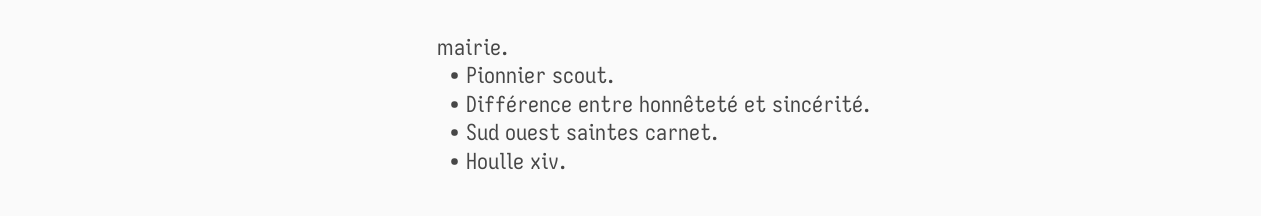mairie.
  • Pionnier scout.
  • Différence entre honnêteté et sincérité.
  • Sud ouest saintes carnet.
  • Houlle xiv.